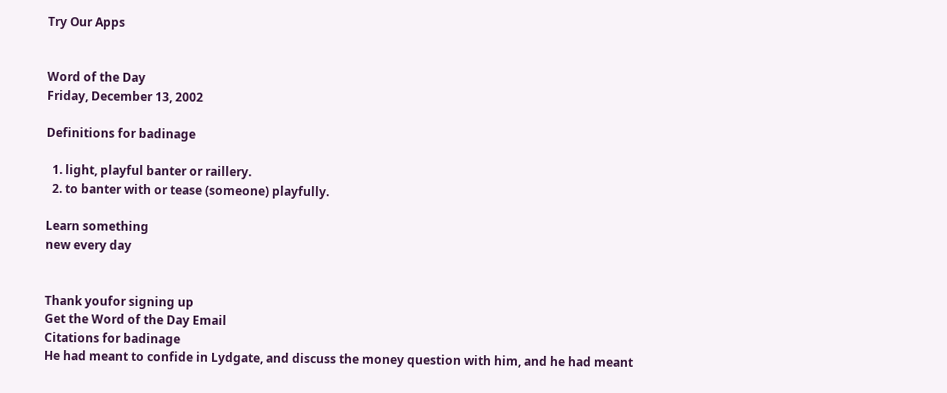Try Our Apps


Word of the Day
Friday, December 13, 2002

Definitions for badinage

  1. light, playful banter or raillery.
  2. to banter with or tease (someone) playfully.

Learn something
new every day


Thank youfor signing up
Get the Word of the Day Email
Citations for badinage
He had meant to confide in Lydgate, and discuss the money question with him, and he had meant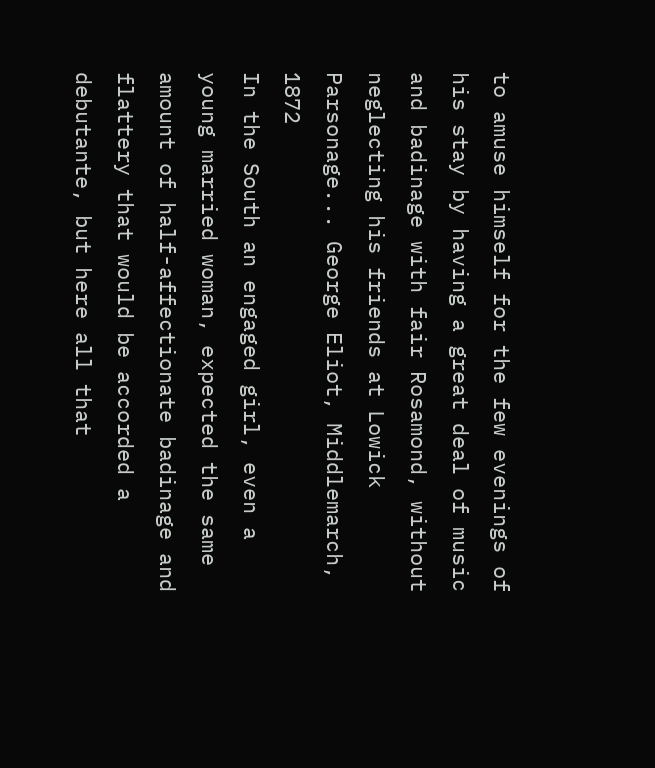to amuse himself for the few evenings of his stay by having a great deal of music and badinage with fair Rosamond, without neglecting his friends at Lowick Parsonage... George Eliot, Middlemarch, 1872
In the South an engaged girl, even a young married woman, expected the same amount of half-affectionate badinage and flattery that would be accorded a debutante, but here all that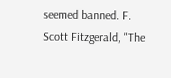seemed banned. F. Scott Fitzgerald, "The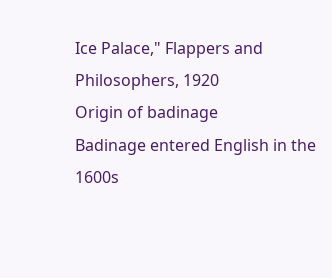Ice Palace," Flappers and Philosophers, 1920
Origin of badinage
Badinage entered English in the 1600s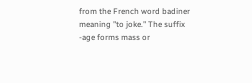from the French word badiner meaning "to joke." The suffix -age forms mass or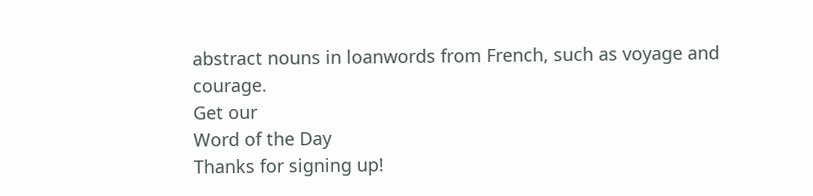abstract nouns in loanwords from French, such as voyage and courage.
Get our
Word of the Day
Thanks for signing up!